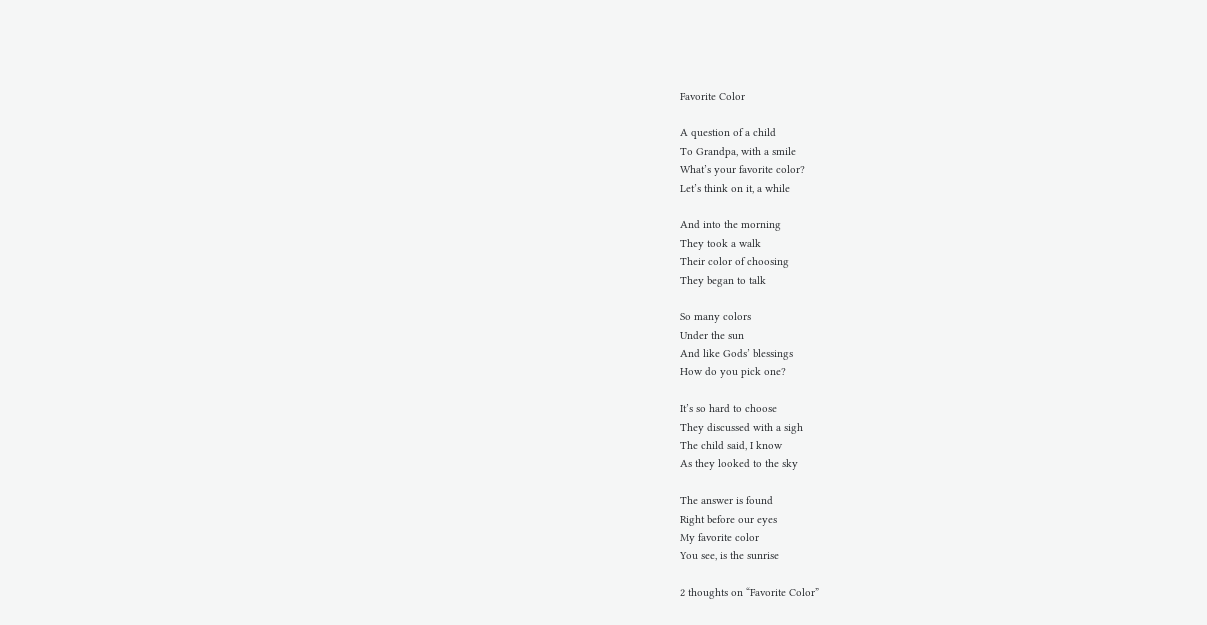Favorite Color

A question of a child
To Grandpa, with a smile
What’s your favorite color?
Let’s think on it, a while

And into the morning
They took a walk
Their color of choosing
They began to talk

So many colors
Under the sun
And like Gods’ blessings
How do you pick one?

It’s so hard to choose
They discussed with a sigh
The child said, I know
As they looked to the sky

The answer is found
Right before our eyes
My favorite color
You see, is the sunrise

2 thoughts on “Favorite Color”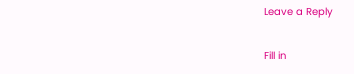Leave a Reply

Fill in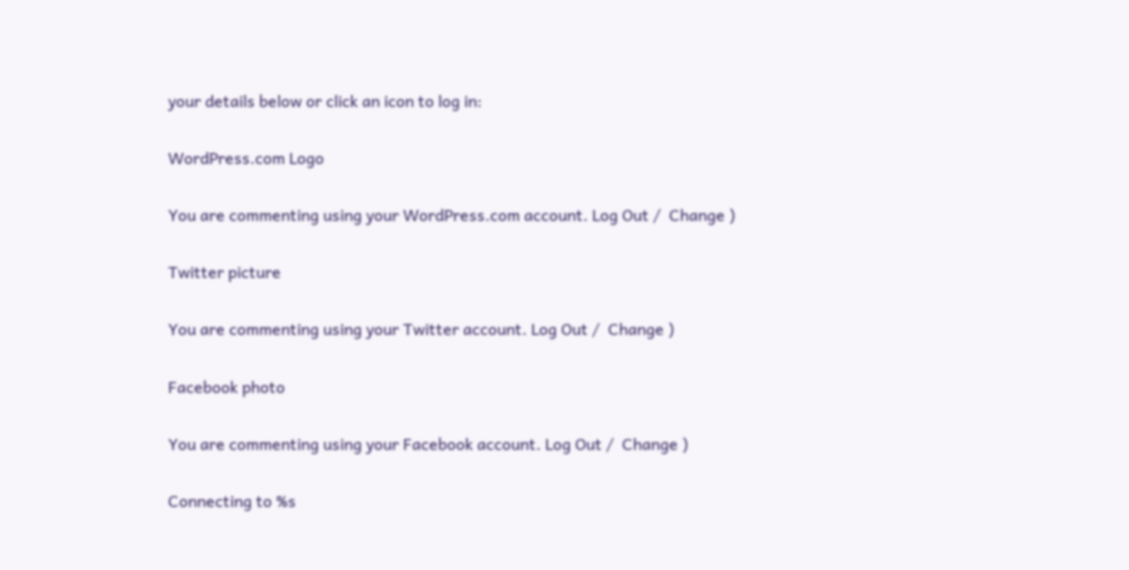your details below or click an icon to log in:

WordPress.com Logo

You are commenting using your WordPress.com account. Log Out /  Change )

Twitter picture

You are commenting using your Twitter account. Log Out /  Change )

Facebook photo

You are commenting using your Facebook account. Log Out /  Change )

Connecting to %s